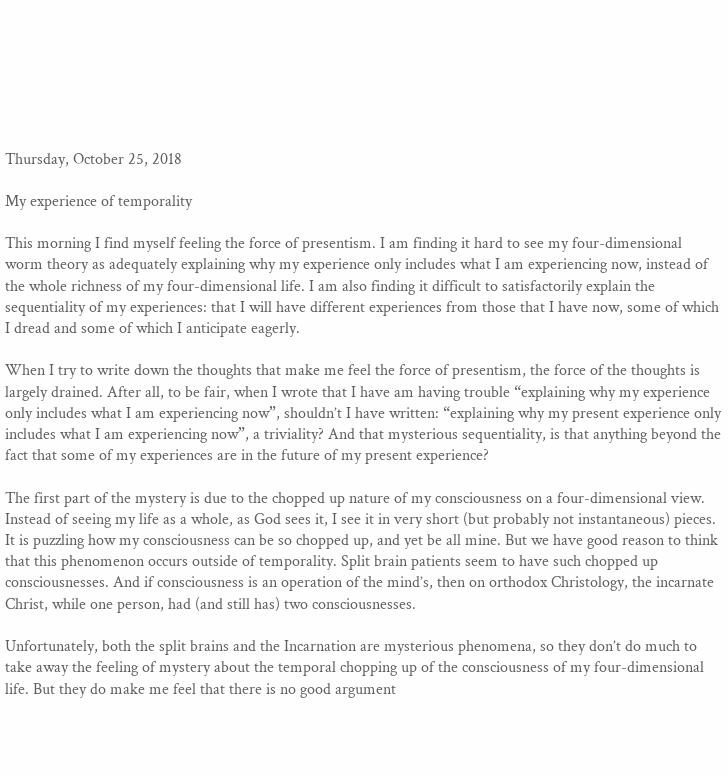Thursday, October 25, 2018

My experience of temporality

This morning I find myself feeling the force of presentism. I am finding it hard to see my four-dimensional worm theory as adequately explaining why my experience only includes what I am experiencing now, instead of the whole richness of my four-dimensional life. I am also finding it difficult to satisfactorily explain the sequentiality of my experiences: that I will have different experiences from those that I have now, some of which I dread and some of which I anticipate eagerly.

When I try to write down the thoughts that make me feel the force of presentism, the force of the thoughts is largely drained. After all, to be fair, when I wrote that I have am having trouble “explaining why my experience only includes what I am experiencing now”, shouldn’t I have written: “explaining why my present experience only includes what I am experiencing now”, a triviality? And that mysterious sequentiality, is that anything beyond the fact that some of my experiences are in the future of my present experience?

The first part of the mystery is due to the chopped up nature of my consciousness on a four-dimensional view. Instead of seeing my life as a whole, as God sees it, I see it in very short (but probably not instantaneous) pieces. It is puzzling how my consciousness can be so chopped up, and yet be all mine. But we have good reason to think that this phenomenon occurs outside of temporality. Split brain patients seem to have such chopped up consciousnesses. And if consciousness is an operation of the mind’s, then on orthodox Christology, the incarnate Christ, while one person, had (and still has) two consciousnesses.

Unfortunately, both the split brains and the Incarnation are mysterious phenomena, so they don’t do much to take away the feeling of mystery about the temporal chopping up of the consciousness of my four-dimensional life. But they do make me feel that there is no good argument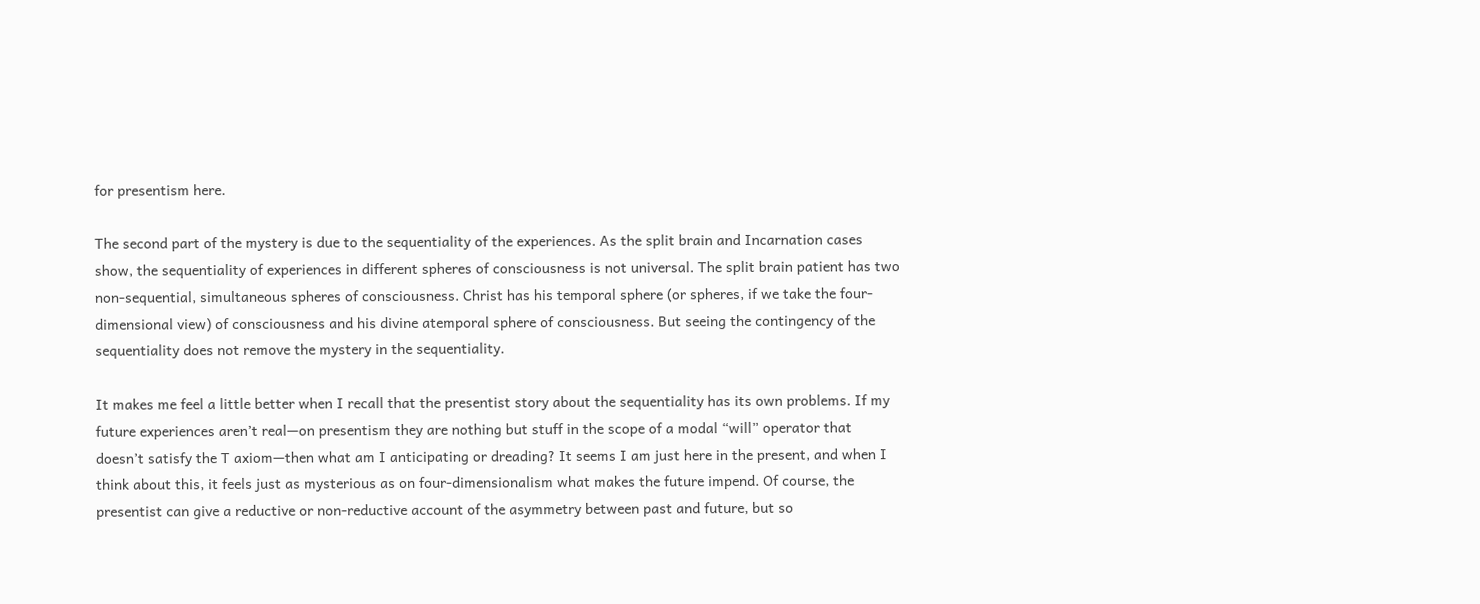for presentism here.

The second part of the mystery is due to the sequentiality of the experiences. As the split brain and Incarnation cases show, the sequentiality of experiences in different spheres of consciousness is not universal. The split brain patient has two non-sequential, simultaneous spheres of consciousness. Christ has his temporal sphere (or spheres, if we take the four-dimensional view) of consciousness and his divine atemporal sphere of consciousness. But seeing the contingency of the sequentiality does not remove the mystery in the sequentiality.

It makes me feel a little better when I recall that the presentist story about the sequentiality has its own problems. If my future experiences aren’t real—on presentism they are nothing but stuff in the scope of a modal “will” operator that doesn’t satisfy the T axiom—then what am I anticipating or dreading? It seems I am just here in the present, and when I think about this, it feels just as mysterious as on four-dimensionalism what makes the future impend. Of course, the presentist can give a reductive or non-reductive account of the asymmetry between past and future, but so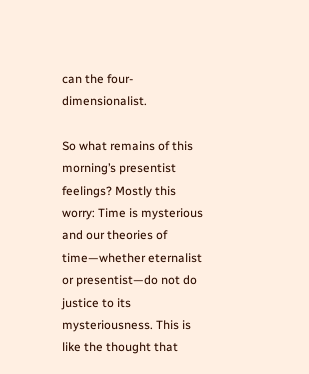can the four-dimensionalist.

So what remains of this morning’s presentist feelings? Mostly this worry: Time is mysterious and our theories of time—whether eternalist or presentist—do not do justice to its mysteriousness. This is like the thought that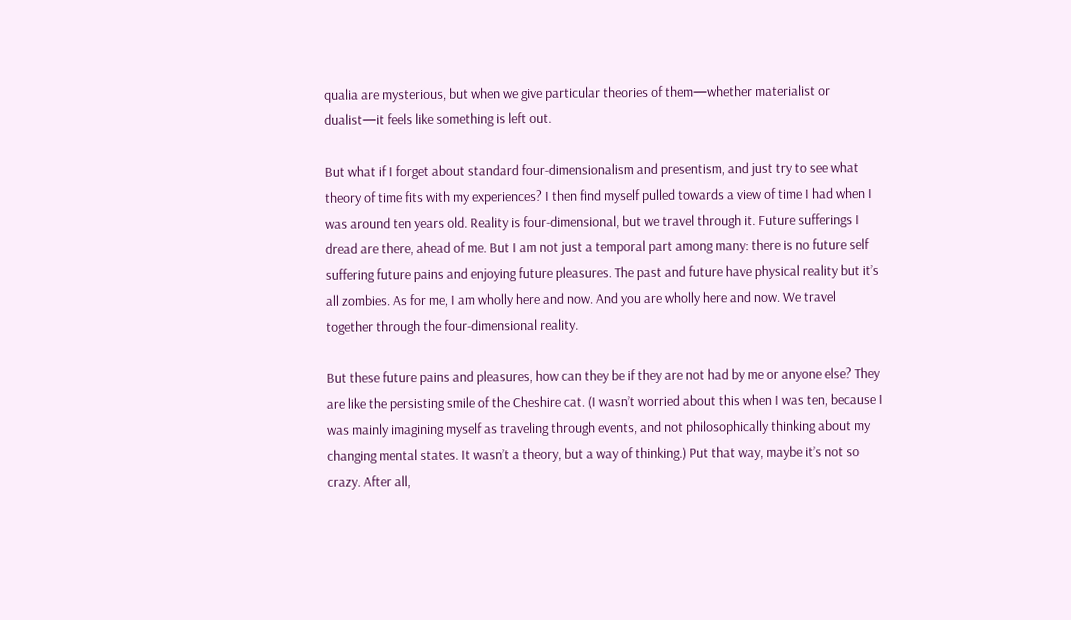qualia are mysterious, but when we give particular theories of them—whether materialist or dualist—it feels like something is left out.

But what if I forget about standard four-dimensionalism and presentism, and just try to see what theory of time fits with my experiences? I then find myself pulled towards a view of time I had when I was around ten years old. Reality is four-dimensional, but we travel through it. Future sufferings I dread are there, ahead of me. But I am not just a temporal part among many: there is no future self suffering future pains and enjoying future pleasures. The past and future have physical reality but it’s all zombies. As for me, I am wholly here and now. And you are wholly here and now. We travel together through the four-dimensional reality.

But these future pains and pleasures, how can they be if they are not had by me or anyone else? They are like the persisting smile of the Cheshire cat. (I wasn’t worried about this when I was ten, because I was mainly imagining myself as traveling through events, and not philosophically thinking about my changing mental states. It wasn’t a theory, but a way of thinking.) Put that way, maybe it’s not so crazy. After all,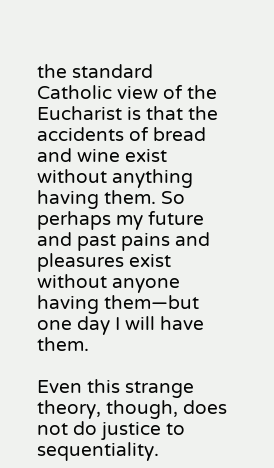the standard Catholic view of the Eucharist is that the accidents of bread and wine exist without anything having them. So perhaps my future and past pains and pleasures exist without anyone having them—but one day I will have them.

Even this strange theory, though, does not do justice to sequentiality.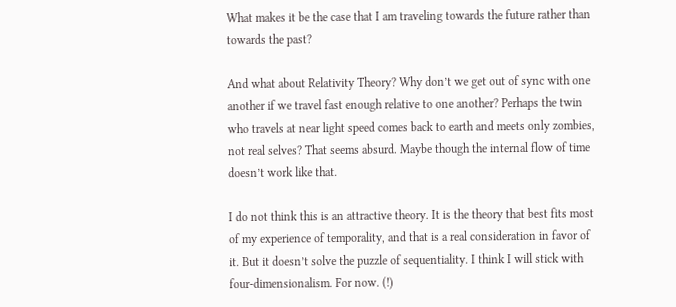What makes it be the case that I am traveling towards the future rather than towards the past?

And what about Relativity Theory? Why don’t we get out of sync with one another if we travel fast enough relative to one another? Perhaps the twin who travels at near light speed comes back to earth and meets only zombies, not real selves? That seems absurd. Maybe though the internal flow of time doesn’t work like that.

I do not think this is an attractive theory. It is the theory that best fits most of my experience of temporality, and that is a real consideration in favor of it. But it doesn’t solve the puzzle of sequentiality. I think I will stick with four-dimensionalism. For now. (!)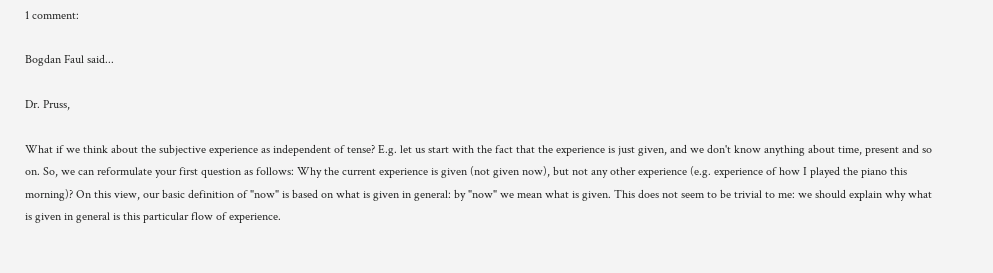1 comment:

Bogdan Faul said...

Dr. Pruss,

What if we think about the subjective experience as independent of tense? E.g. let us start with the fact that the experience is just given, and we don't know anything about time, present and so on. So, we can reformulate your first question as follows: Why the current experience is given (not given now), but not any other experience (e.g. experience of how I played the piano this morning)? On this view, our basic definition of "now" is based on what is given in general: by "now" we mean what is given. This does not seem to be trivial to me: we should explain why what is given in general is this particular flow of experience.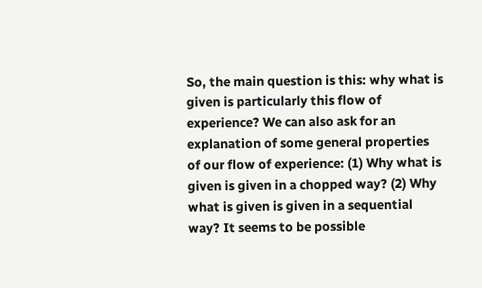So, the main question is this: why what is given is particularly this flow of experience? We can also ask for an explanation of some general properties of our flow of experience: (1) Why what is given is given in a chopped way? (2) Why what is given is given in a sequential way? It seems to be possible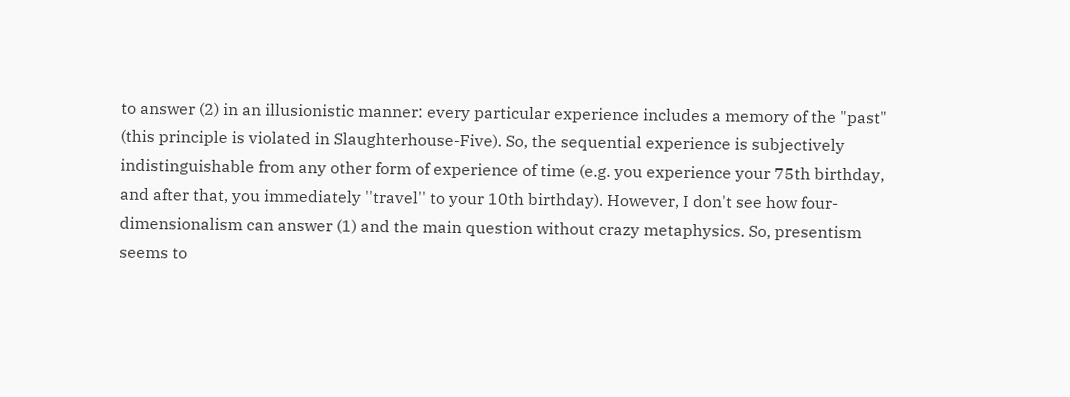to answer (2) in an illusionistic manner: every particular experience includes a memory of the "past" (this principle is violated in Slaughterhouse-Five). So, the sequential experience is subjectively indistinguishable from any other form of experience of time (e.g. you experience your 75th birthday, and after that, you immediately ''travel'' to your 10th birthday). However, I don't see how four-dimensionalism can answer (1) and the main question without crazy metaphysics. So, presentism seems to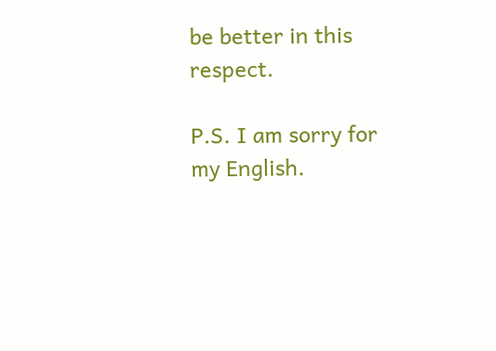be better in this respect.

P.S. I am sorry for my English.